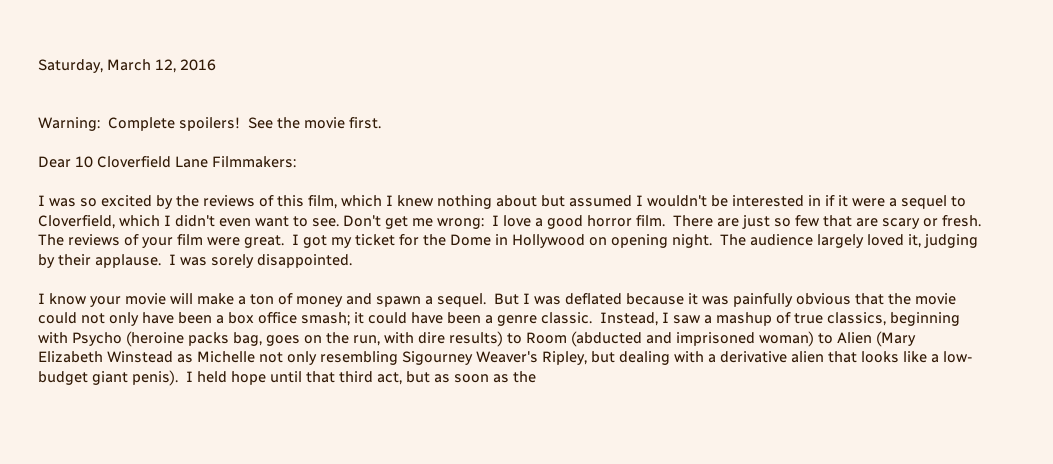Saturday, March 12, 2016


Warning:  Complete spoilers!  See the movie first.

Dear 10 Cloverfield Lane Filmmakers:

I was so excited by the reviews of this film, which I knew nothing about but assumed I wouldn't be interested in if it were a sequel to Cloverfield, which I didn't even want to see. Don't get me wrong:  I love a good horror film.  There are just so few that are scary or fresh. The reviews of your film were great.  I got my ticket for the Dome in Hollywood on opening night.  The audience largely loved it, judging by their applause.  I was sorely disappointed.

I know your movie will make a ton of money and spawn a sequel.  But I was deflated because it was painfully obvious that the movie could not only have been a box office smash; it could have been a genre classic.  Instead, I saw a mashup of true classics, beginning with Psycho (heroine packs bag, goes on the run, with dire results) to Room (abducted and imprisoned woman) to Alien (Mary Elizabeth Winstead as Michelle not only resembling Sigourney Weaver's Ripley, but dealing with a derivative alien that looks like a low-budget giant penis).  I held hope until that third act, but as soon as the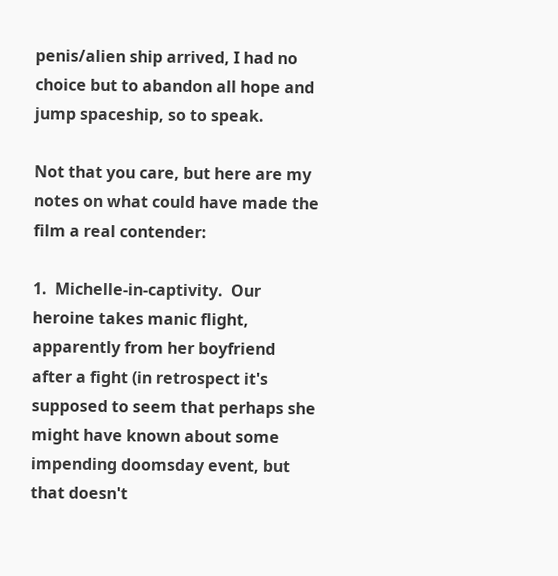penis/alien ship arrived, I had no choice but to abandon all hope and jump spaceship, so to speak.

Not that you care, but here are my notes on what could have made the film a real contender:

1.  Michelle-in-captivity.  Our heroine takes manic flight, apparently from her boyfriend after a fight (in retrospect it's supposed to seem that perhaps she might have known about some impending doomsday event, but that doesn't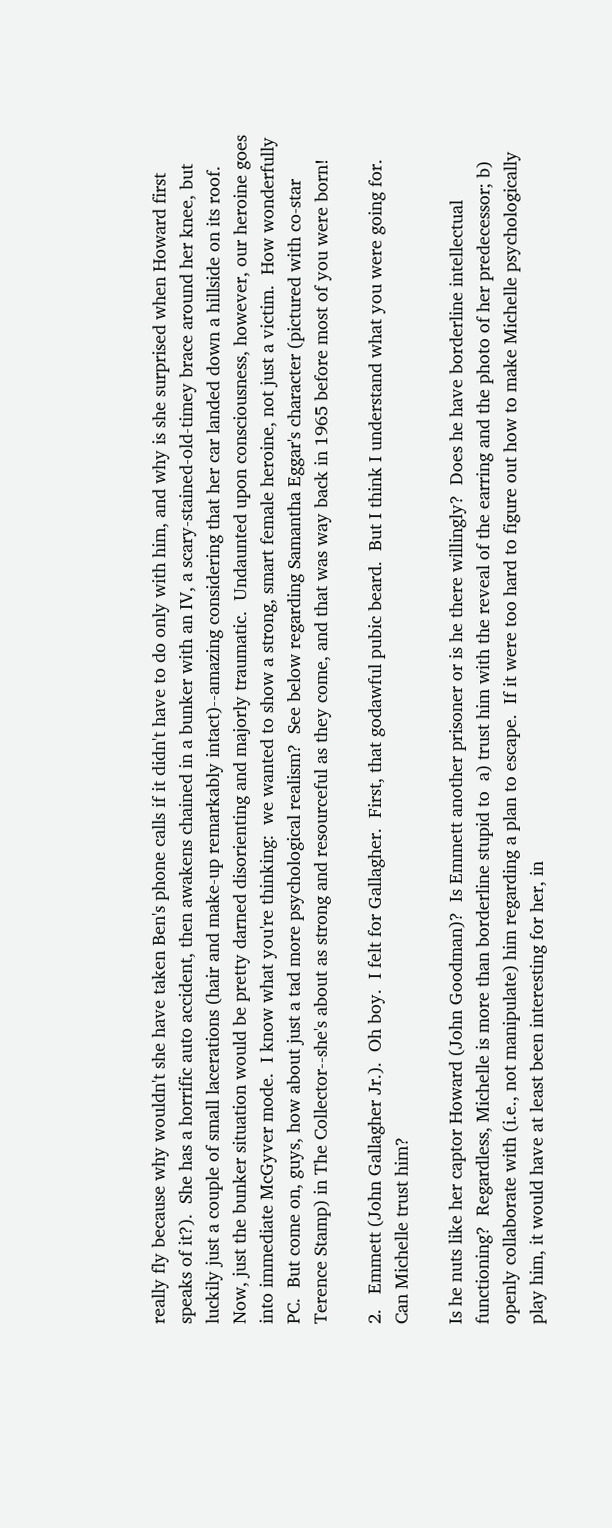really fly because why wouldn't she have taken Ben's phone calls if it didn't have to do only with him, and why is she surprised when Howard first speaks of it?).  She has a horrific auto accident, then awakens chained in a bunker with an IV, a scary-stained-old-timey brace around her knee, but luckily just a couple of small lacerations (hair and make-up remarkably intact)--amazing considering that her car landed down a hillside on its roof.  Now, just the bunker situation would be pretty darned disorienting and majorly traumatic.  Undaunted upon consciousness, however, our heroine goes into immediate McGyver mode.  I know what you're thinking:  we wanted to show a strong, smart female heroine, not just a victim.  How wonderfully PC.  But come on, guys, how about just a tad more psychological realism?  See below regarding Samantha Eggar's character (pictured with co-star Terence Stamp) in The Collector--she's about as strong and resourceful as they come, and that was way back in 1965 before most of you were born!

2.   Emmett (John Gallagher Jr.).  Oh boy.  I felt for Gallagher.  First, that godawful pubic beard.  But I think I understand what you were going for.  Can Michelle trust him?

Is he nuts like her captor Howard (John Goodman)?  Is Emmett another prisoner or is he there willingly?  Does he have borderline intellectual functioning?  Regardless, Michelle is more than borderline stupid to  a) trust him with the reveal of the earring and the photo of her predecessor; b) openly collaborate with (i.e., not manipulate) him regarding a plan to escape.  If it were too hard to figure out how to make Michelle psychologically play him, it would have at least been interesting for her, in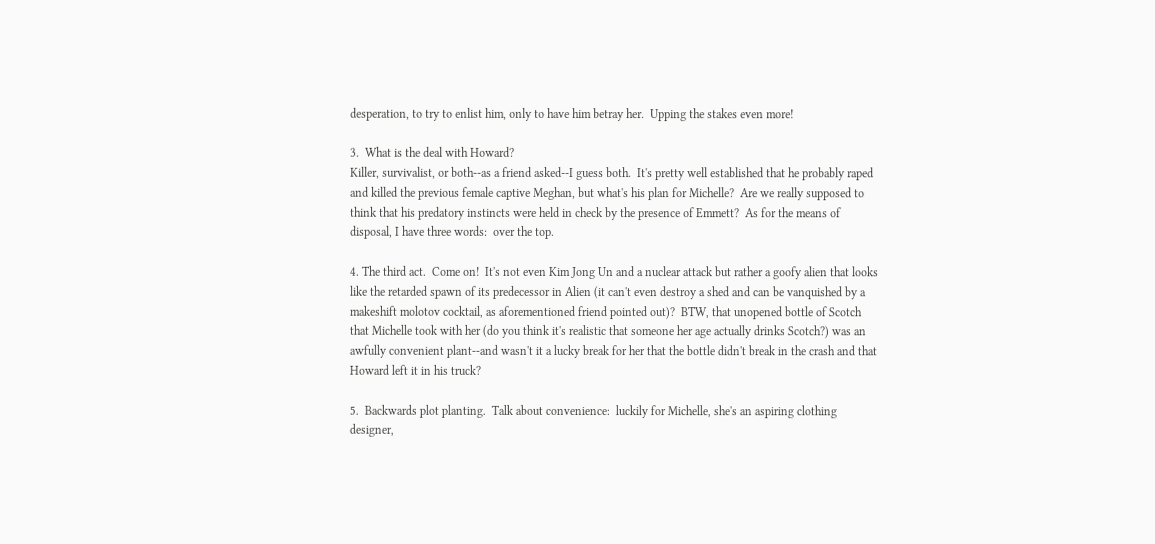desperation, to try to enlist him, only to have him betray her.  Upping the stakes even more!

3.  What is the deal with Howard?
Killer, survivalist, or both--as a friend asked--I guess both.  It's pretty well established that he probably raped and killed the previous female captive Meghan, but what's his plan for Michelle?  Are we really supposed to think that his predatory instincts were held in check by the presence of Emmett?  As for the means of disposal, I have three words:  over the top.

4. The third act.  Come on!  It's not even Kim Jong Un and a nuclear attack but rather a goofy alien that looks like the retarded spawn of its predecessor in Alien (it can't even destroy a shed and can be vanquished by a makeshift molotov cocktail, as aforementioned friend pointed out)?  BTW, that unopened bottle of Scotch that Michelle took with her (do you think it's realistic that someone her age actually drinks Scotch?) was an awfully convenient plant--and wasn't it a lucky break for her that the bottle didn't break in the crash and that Howard left it in his truck?

5.  Backwards plot planting.  Talk about convenience:  luckily for Michelle, she's an aspiring clothing designer,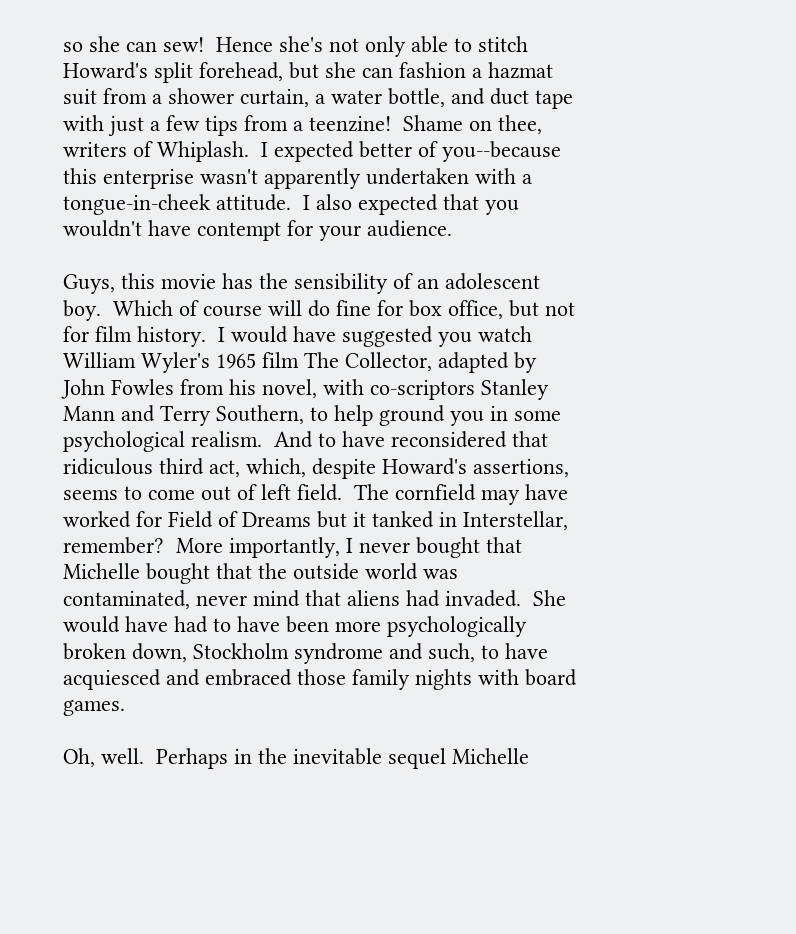so she can sew!  Hence she's not only able to stitch Howard's split forehead, but she can fashion a hazmat suit from a shower curtain, a water bottle, and duct tape with just a few tips from a teenzine!  Shame on thee, writers of Whiplash.  I expected better of you--because this enterprise wasn't apparently undertaken with a tongue-in-cheek attitude.  I also expected that you wouldn't have contempt for your audience.

Guys, this movie has the sensibility of an adolescent boy.  Which of course will do fine for box office, but not for film history.  I would have suggested you watch William Wyler's 1965 film The Collector, adapted by John Fowles from his novel, with co-scriptors Stanley Mann and Terry Southern, to help ground you in some psychological realism.  And to have reconsidered that ridiculous third act, which, despite Howard's assertions, seems to come out of left field.  The cornfield may have worked for Field of Dreams but it tanked in Interstellar, remember?  More importantly, I never bought that Michelle bought that the outside world was contaminated, never mind that aliens had invaded.  She would have had to have been more psychologically broken down, Stockholm syndrome and such, to have acquiesced and embraced those family nights with board games.

Oh, well.  Perhaps in the inevitable sequel Michelle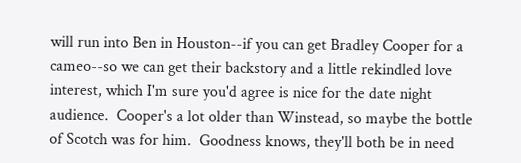will run into Ben in Houston--if you can get Bradley Cooper for a cameo--so we can get their backstory and a little rekindled love interest, which I'm sure you'd agree is nice for the date night audience.  Cooper's a lot older than Winstead, so maybe the bottle of Scotch was for him.  Goodness knows, they'll both be in need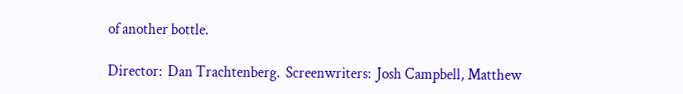of another bottle.

Director:  Dan Trachtenberg.  Screenwriters:  Josh Campbell, Matthew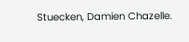Stuecken, Damien Chazelle.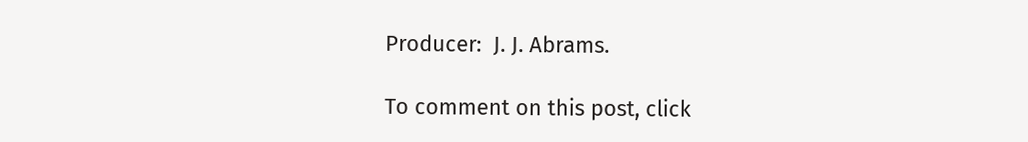Producer:  J. J. Abrams.

To comment on this post, click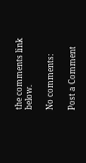the comments link below.

No comments:

Post a Comment